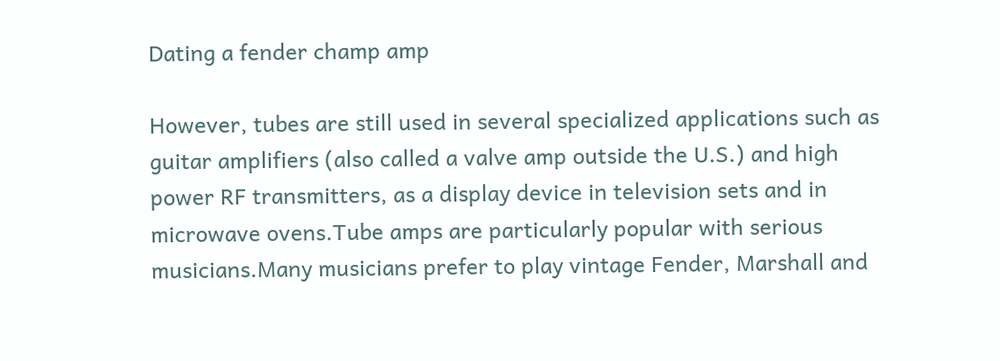Dating a fender champ amp

However, tubes are still used in several specialized applications such as guitar amplifiers (also called a valve amp outside the U.S.) and high power RF transmitters, as a display device in television sets and in microwave ovens.Tube amps are particularly popular with serious musicians.Many musicians prefer to play vintage Fender, Marshall and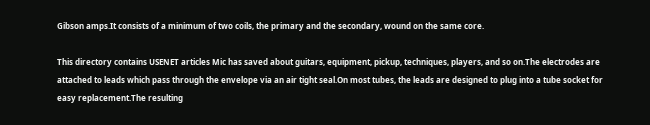Gibson amps.It consists of a minimum of two coils, the primary and the secondary, wound on the same core.

This directory contains USENET articles Mic has saved about guitars, equipment, pickup, techniques, players, and so on.The electrodes are attached to leads which pass through the envelope via an air tight seal.On most tubes, the leads are designed to plug into a tube socket for easy replacement.The resulting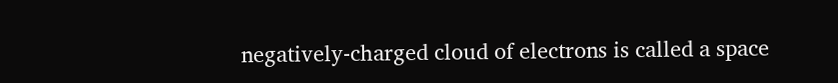negatively-charged cloud of electrons is called a space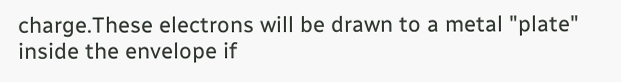charge.These electrons will be drawn to a metal "plate" inside the envelope if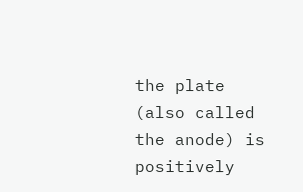the plate (also called the anode) is positively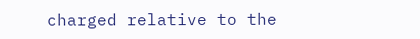charged relative to the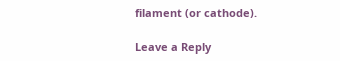filament (or cathode).

Leave a Reply